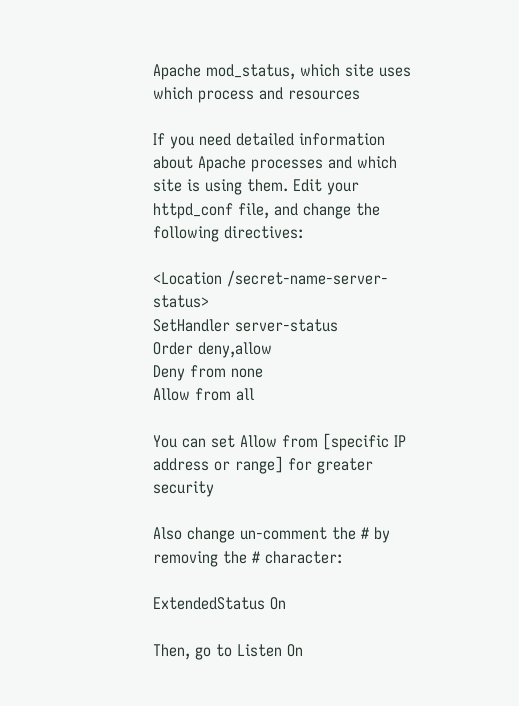Apache mod_status, which site uses which process and resources

If you need detailed information about Apache processes and which site is using them. Edit your httpd_conf file, and change the following directives:

<Location /secret-name-server-status>
SetHandler server-status
Order deny,allow
Deny from none
Allow from all

You can set Allow from [specific IP address or range] for greater security

Also change un-comment the # by removing the # character:

ExtendedStatus On

Then, go to Listen On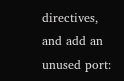directives, and add an unused port: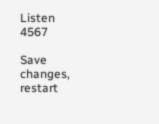Listen 4567

Save changes, restart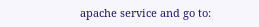apache service and go to: